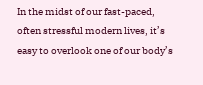In the midst of our fast-paced, often stressful modern lives, it’s easy to overlook one of our body’s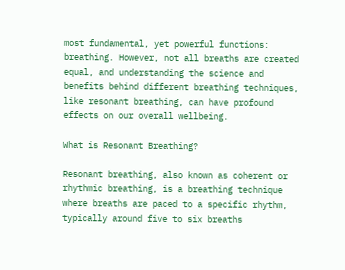most fundamental, yet powerful functions: breathing. However, not all breaths are created equal, and understanding the science and benefits behind different breathing techniques, like resonant breathing, can have profound effects on our overall wellbeing.

What is Resonant Breathing?

Resonant breathing, also known as coherent or rhythmic breathing, is a breathing technique where breaths are paced to a specific rhythm, typically around five to six breaths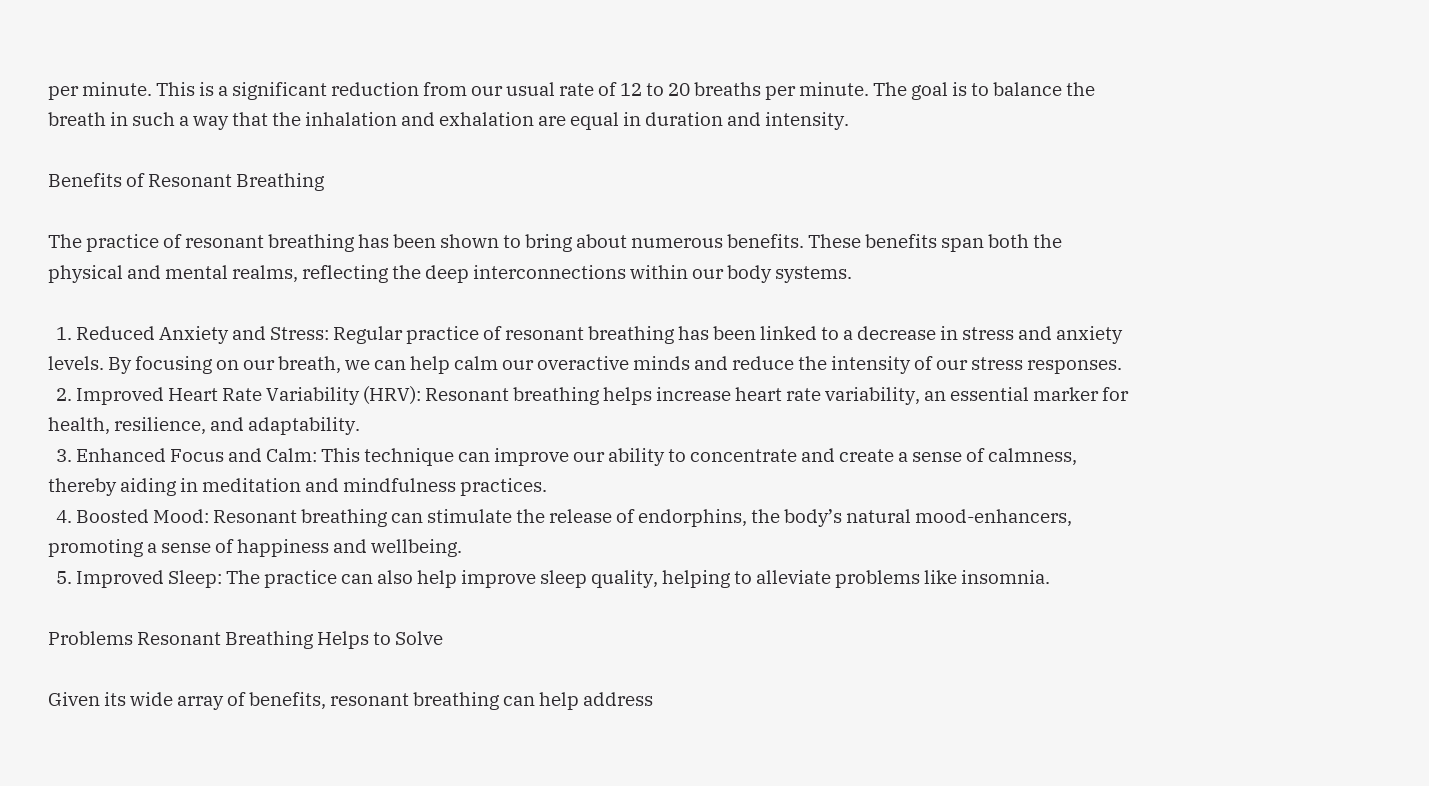per minute. This is a significant reduction from our usual rate of 12 to 20 breaths per minute. The goal is to balance the breath in such a way that the inhalation and exhalation are equal in duration and intensity.

Benefits of Resonant Breathing

The practice of resonant breathing has been shown to bring about numerous benefits. These benefits span both the physical and mental realms, reflecting the deep interconnections within our body systems.

  1. Reduced Anxiety and Stress: Regular practice of resonant breathing has been linked to a decrease in stress and anxiety levels. By focusing on our breath, we can help calm our overactive minds and reduce the intensity of our stress responses.
  2. Improved Heart Rate Variability (HRV): Resonant breathing helps increase heart rate variability, an essential marker for health, resilience, and adaptability.
  3. Enhanced Focus and Calm: This technique can improve our ability to concentrate and create a sense of calmness, thereby aiding in meditation and mindfulness practices.
  4. Boosted Mood: Resonant breathing can stimulate the release of endorphins, the body’s natural mood-enhancers, promoting a sense of happiness and wellbeing.
  5. Improved Sleep: The practice can also help improve sleep quality, helping to alleviate problems like insomnia.

Problems Resonant Breathing Helps to Solve

Given its wide array of benefits, resonant breathing can help address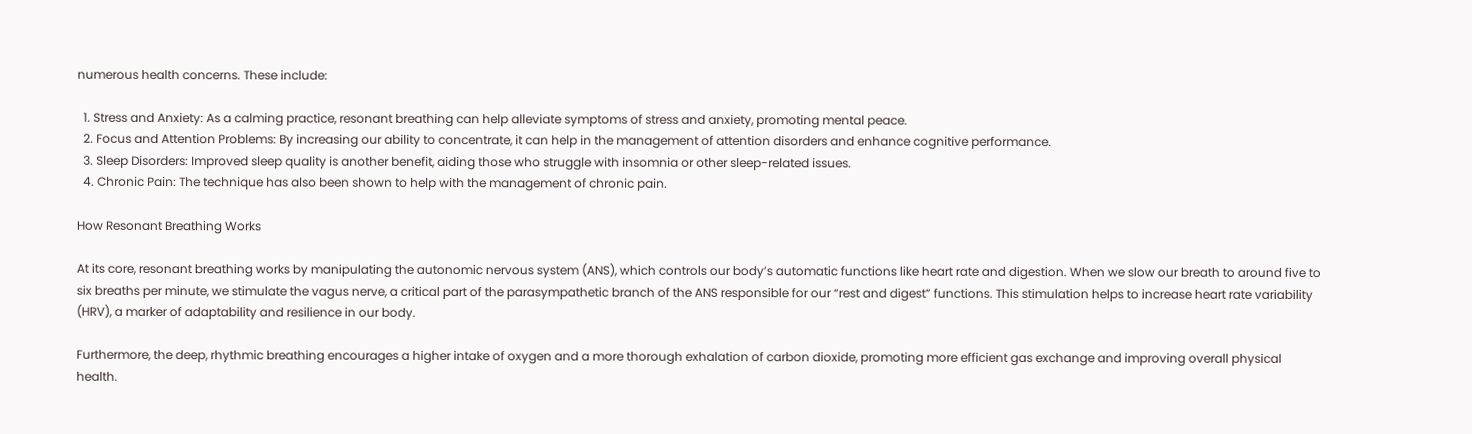numerous health concerns. These include:

  1. Stress and Anxiety: As a calming practice, resonant breathing can help alleviate symptoms of stress and anxiety, promoting mental peace.
  2. Focus and Attention Problems: By increasing our ability to concentrate, it can help in the management of attention disorders and enhance cognitive performance.
  3. Sleep Disorders: Improved sleep quality is another benefit, aiding those who struggle with insomnia or other sleep-related issues.
  4. Chronic Pain: The technique has also been shown to help with the management of chronic pain.

How Resonant Breathing Works

At its core, resonant breathing works by manipulating the autonomic nervous system (ANS), which controls our body’s automatic functions like heart rate and digestion. When we slow our breath to around five to six breaths per minute, we stimulate the vagus nerve, a critical part of the parasympathetic branch of the ANS responsible for our “rest and digest” functions. This stimulation helps to increase heart rate variability (HRV), a marker of adaptability and resilience in our body.

Furthermore, the deep, rhythmic breathing encourages a higher intake of oxygen and a more thorough exhalation of carbon dioxide, promoting more efficient gas exchange and improving overall physical health.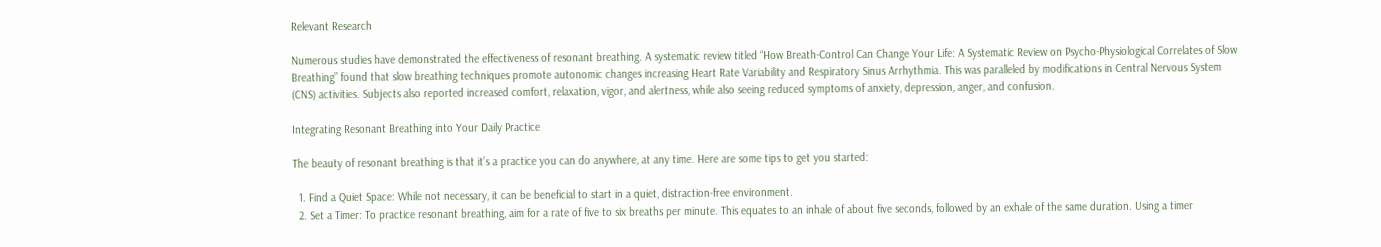Relevant Research

Numerous studies have demonstrated the effectiveness of resonant breathing. A systematic review titled “How Breath-Control Can Change Your Life: A Systematic Review on Psycho-Physiological Correlates of Slow Breathing” found that slow breathing techniques promote autonomic changes increasing Heart Rate Variability and Respiratory Sinus Arrhythmia. This was paralleled by modifications in Central Nervous System (CNS) activities. Subjects also reported increased comfort, relaxation, vigor, and alertness, while also seeing reduced symptoms of anxiety, depression, anger, and confusion.

Integrating Resonant Breathing into Your Daily Practice

The beauty of resonant breathing is that it’s a practice you can do anywhere, at any time. Here are some tips to get you started:

  1. Find a Quiet Space: While not necessary, it can be beneficial to start in a quiet, distraction-free environment.
  2. Set a Timer: To practice resonant breathing, aim for a rate of five to six breaths per minute. This equates to an inhale of about five seconds, followed by an exhale of the same duration. Using a timer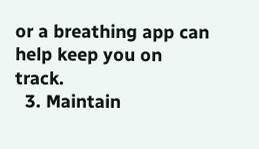or a breathing app can help keep you on track.
  3. Maintain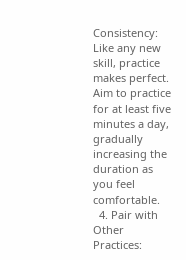Consistency: Like any new skill, practice makes perfect. Aim to practice for at least five minutes a day, gradually increasing the duration as you feel comfortable.
  4. Pair with Other Practices: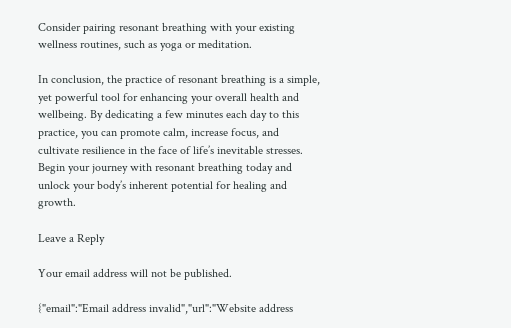Consider pairing resonant breathing with your existing wellness routines, such as yoga or meditation.

In conclusion, the practice of resonant breathing is a simple, yet powerful tool for enhancing your overall health and wellbeing. By dedicating a few minutes each day to this practice, you can promote calm, increase focus, and cultivate resilience in the face of life’s inevitable stresses. Begin your journey with resonant breathing today and unlock your body’s inherent potential for healing and growth.

Leave a Reply

Your email address will not be published.

{"email":"Email address invalid","url":"Website address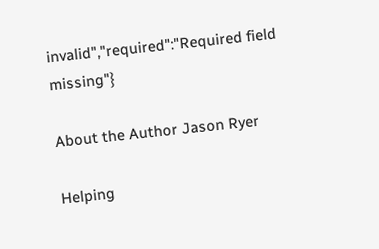invalid","required":"Required field missing"}

About the Author Jason Ryer

Helping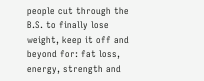people cut through the B.S. to finally lose weight, keep it off and beyond for: fat loss, energy, strength and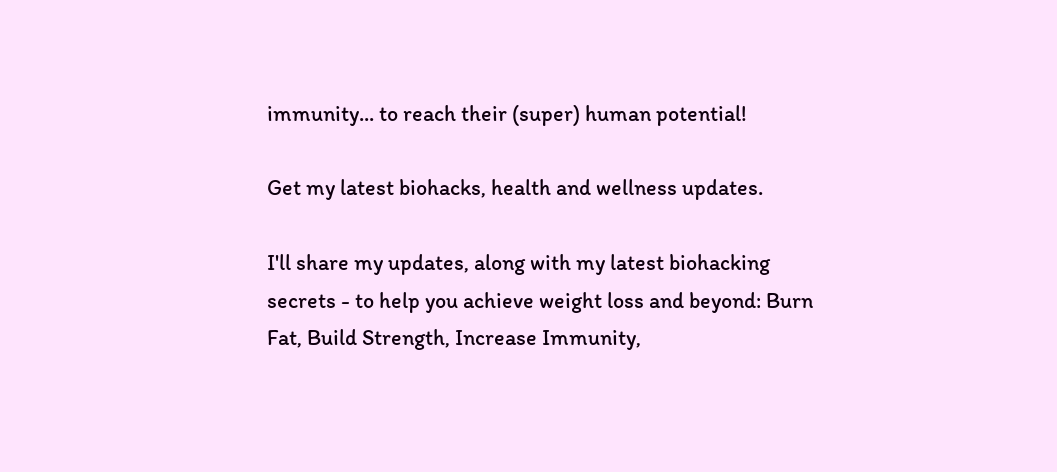immunity... to reach their (super) human potential!

Get my latest biohacks, health and wellness updates.

I'll share my updates, along with my latest biohacking secrets - to help you achieve weight loss and beyond: Burn Fat, Build Strength, Increase Immunity,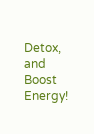Detox, and Boost Energy!